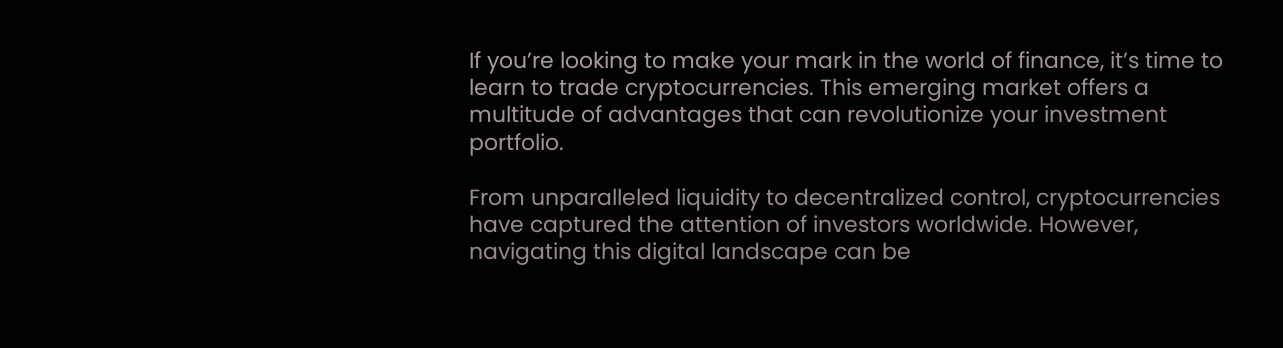If you’re looking to make your mark in the world of finance, it’s time to learn to trade cryptocurrencies. This emerging market offers a multitude of advantages that can revolutionize your investment portfolio.

From unparalleled liquidity to decentralized control, cryptocurrencies have captured the attention of investors worldwide. However, navigating this digital landscape can be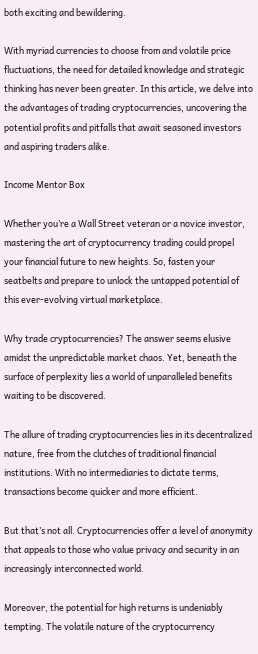both exciting and bewildering.

With myriad currencies to choose from and volatile price fluctuations, the need for detailed knowledge and strategic thinking has never been greater. In this article, we delve into the advantages of trading cryptocurrencies, uncovering the potential profits and pitfalls that await seasoned investors and aspiring traders alike.

Income Mentor Box

Whether you’re a Wall Street veteran or a novice investor, mastering the art of cryptocurrency trading could propel your financial future to new heights. So, fasten your seatbelts and prepare to unlock the untapped potential of this ever-evolving virtual marketplace.

Why trade cryptocurrencies? The answer seems elusive amidst the unpredictable market chaos. Yet, beneath the surface of perplexity lies a world of unparalleled benefits waiting to be discovered.

The allure of trading cryptocurrencies lies in its decentralized nature, free from the clutches of traditional financial institutions. With no intermediaries to dictate terms, transactions become quicker and more efficient.

But that’s not all. Cryptocurrencies offer a level of anonymity that appeals to those who value privacy and security in an increasingly interconnected world.

Moreover, the potential for high returns is undeniably tempting. The volatile nature of the cryptocurrency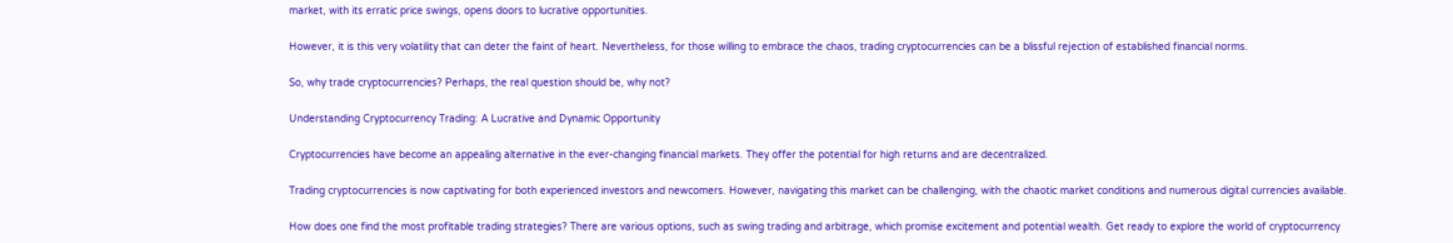market, with its erratic price swings, opens doors to lucrative opportunities.

However, it is this very volatility that can deter the faint of heart. Nevertheless, for those willing to embrace the chaos, trading cryptocurrencies can be a blissful rejection of established financial norms.

So, why trade cryptocurrencies? Perhaps, the real question should be, why not?

Understanding Cryptocurrency Trading: A Lucrative and Dynamic Opportunity

Cryptocurrencies have become an appealing alternative in the ever-changing financial markets. They offer the potential for high returns and are decentralized.

Trading cryptocurrencies is now captivating for both experienced investors and newcomers. However, navigating this market can be challenging, with the chaotic market conditions and numerous digital currencies available.

How does one find the most profitable trading strategies? There are various options, such as swing trading and arbitrage, which promise excitement and potential wealth. Get ready to explore the world of cryptocurrency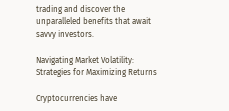trading and discover the unparalleled benefits that await savvy investors.

Navigating Market Volatility: Strategies for Maximizing Returns

Cryptocurrencies have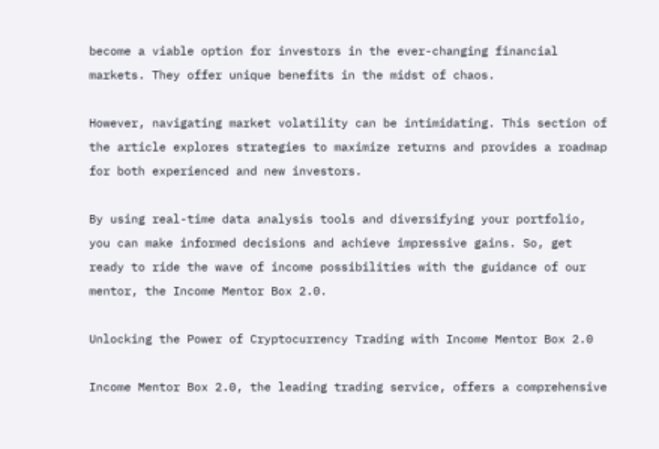become a viable option for investors in the ever-changing financial markets. They offer unique benefits in the midst of chaos.

However, navigating market volatility can be intimidating. This section of the article explores strategies to maximize returns and provides a roadmap for both experienced and new investors.

By using real-time data analysis tools and diversifying your portfolio, you can make informed decisions and achieve impressive gains. So, get ready to ride the wave of income possibilities with the guidance of our mentor, the Income Mentor Box 2.0.

Unlocking the Power of Cryptocurrency Trading with Income Mentor Box 2.0

Income Mentor Box 2.0, the leading trading service, offers a comprehensive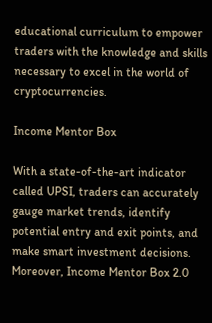educational curriculum to empower traders with the knowledge and skills necessary to excel in the world of cryptocurrencies.

Income Mentor Box

With a state-of-the-art indicator called UPSI, traders can accurately gauge market trends, identify potential entry and exit points, and make smart investment decisions. Moreover, Income Mentor Box 2.0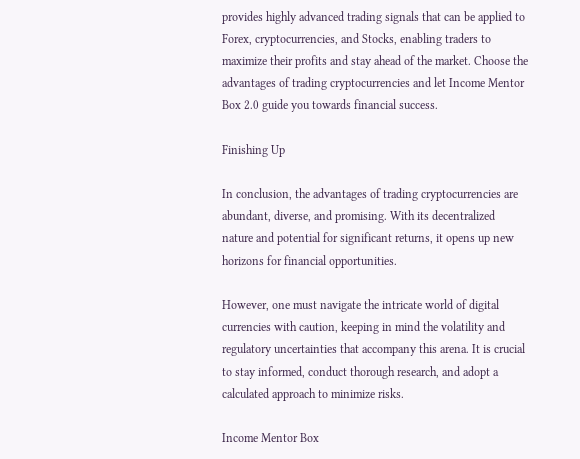provides highly advanced trading signals that can be applied to Forex, cryptocurrencies, and Stocks, enabling traders to maximize their profits and stay ahead of the market. Choose the advantages of trading cryptocurrencies and let Income Mentor Box 2.0 guide you towards financial success.

Finishing Up

In conclusion, the advantages of trading cryptocurrencies are abundant, diverse, and promising. With its decentralized nature and potential for significant returns, it opens up new horizons for financial opportunities.

However, one must navigate the intricate world of digital currencies with caution, keeping in mind the volatility and regulatory uncertainties that accompany this arena. It is crucial to stay informed, conduct thorough research, and adopt a calculated approach to minimize risks.

Income Mentor Box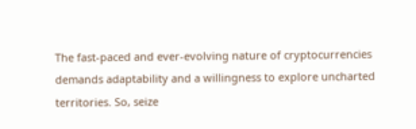The fast-paced and ever-evolving nature of cryptocurrencies demands adaptability and a willingness to explore uncharted territories. So, seize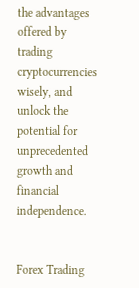the advantages offered by trading cryptocurrencies wisely, and unlock the potential for unprecedented growth and financial independence.


Forex Trading